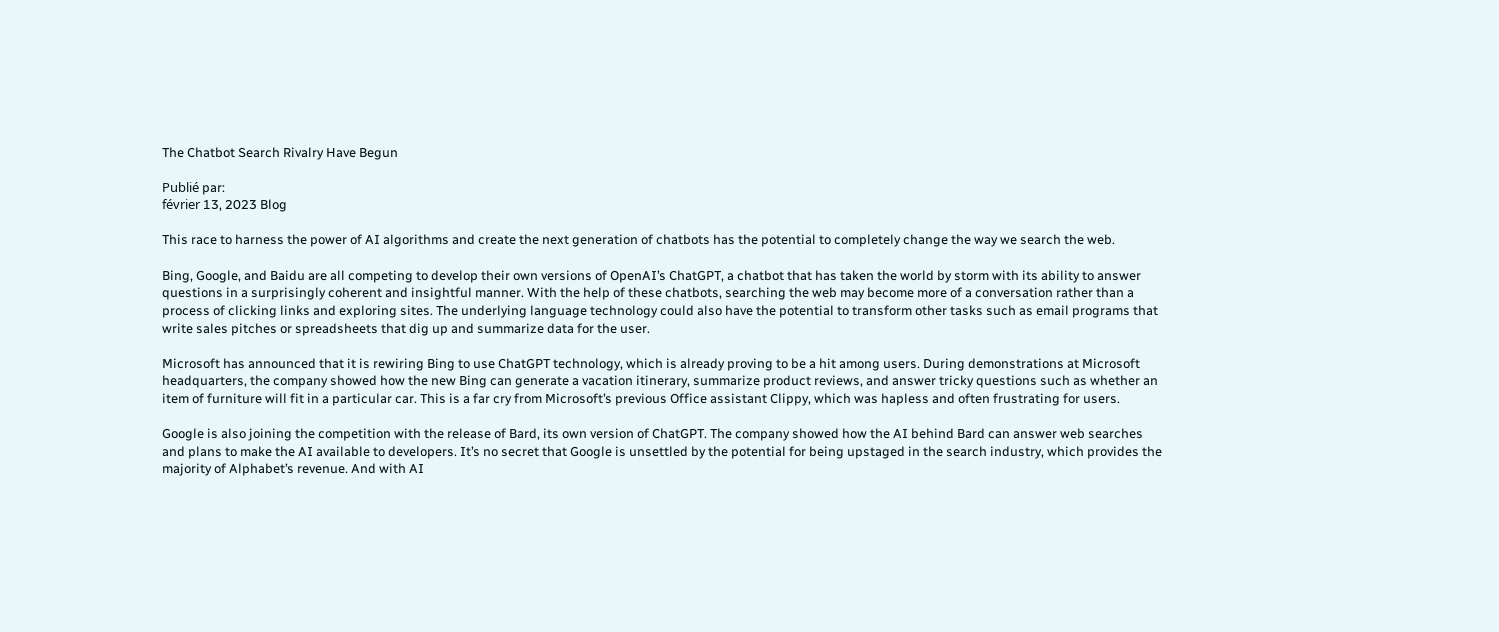The Chatbot Search Rivalry Have Begun

Publié par:
février 13, 2023 Blog

This race to harness the power of AI algorithms and create the next generation of chatbots has the potential to completely change the way we search the web.

Bing, Google, and Baidu are all competing to develop their own versions of OpenAI’s ChatGPT, a chatbot that has taken the world by storm with its ability to answer questions in a surprisingly coherent and insightful manner. With the help of these chatbots, searching the web may become more of a conversation rather than a process of clicking links and exploring sites. The underlying language technology could also have the potential to transform other tasks such as email programs that write sales pitches or spreadsheets that dig up and summarize data for the user.

Microsoft has announced that it is rewiring Bing to use ChatGPT technology, which is already proving to be a hit among users. During demonstrations at Microsoft headquarters, the company showed how the new Bing can generate a vacation itinerary, summarize product reviews, and answer tricky questions such as whether an item of furniture will fit in a particular car. This is a far cry from Microsoft’s previous Office assistant Clippy, which was hapless and often frustrating for users.

Google is also joining the competition with the release of Bard, its own version of ChatGPT. The company showed how the AI behind Bard can answer web searches and plans to make the AI available to developers. It’s no secret that Google is unsettled by the potential for being upstaged in the search industry, which provides the majority of Alphabet’s revenue. And with AI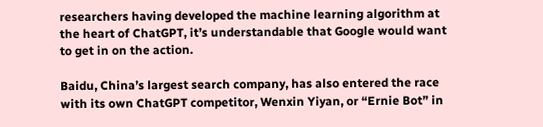researchers having developed the machine learning algorithm at the heart of ChatGPT, it’s understandable that Google would want to get in on the action.

Baidu, China’s largest search company, has also entered the race with its own ChatGPT competitor, Wenxin Yiyan, or “Ernie Bot” in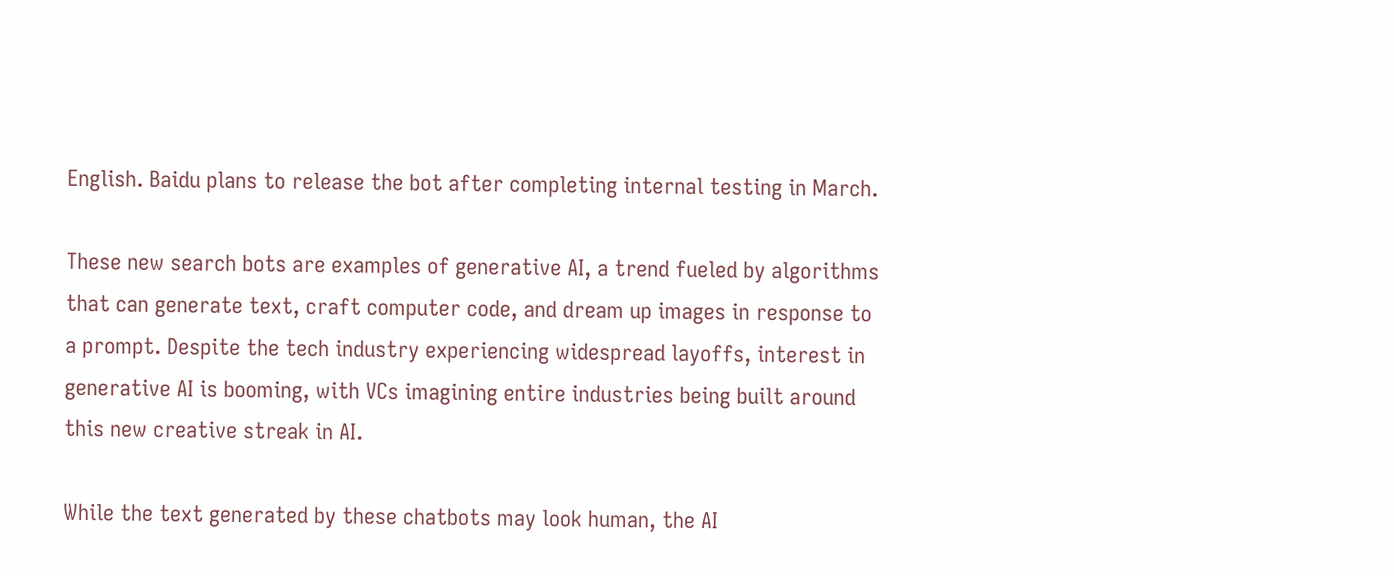English. Baidu plans to release the bot after completing internal testing in March.

These new search bots are examples of generative AI, a trend fueled by algorithms that can generate text, craft computer code, and dream up images in response to a prompt. Despite the tech industry experiencing widespread layoffs, interest in generative AI is booming, with VCs imagining entire industries being built around this new creative streak in AI.

While the text generated by these chatbots may look human, the AI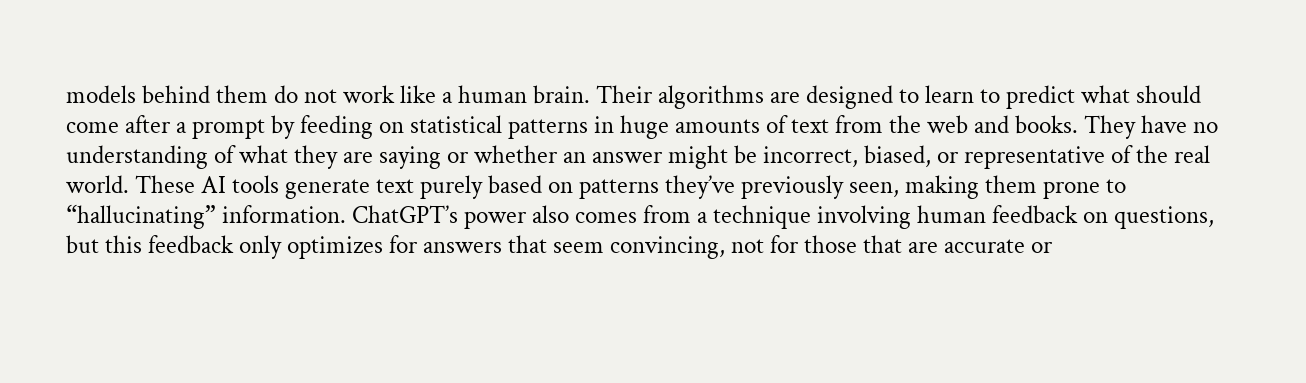models behind them do not work like a human brain. Their algorithms are designed to learn to predict what should come after a prompt by feeding on statistical patterns in huge amounts of text from the web and books. They have no understanding of what they are saying or whether an answer might be incorrect, biased, or representative of the real world. These AI tools generate text purely based on patterns they’ve previously seen, making them prone to “hallucinating” information. ChatGPT’s power also comes from a technique involving human feedback on questions, but this feedback only optimizes for answers that seem convincing, not for those that are accurate or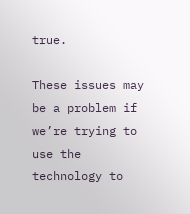true.

These issues may be a problem if we’re trying to use the technology to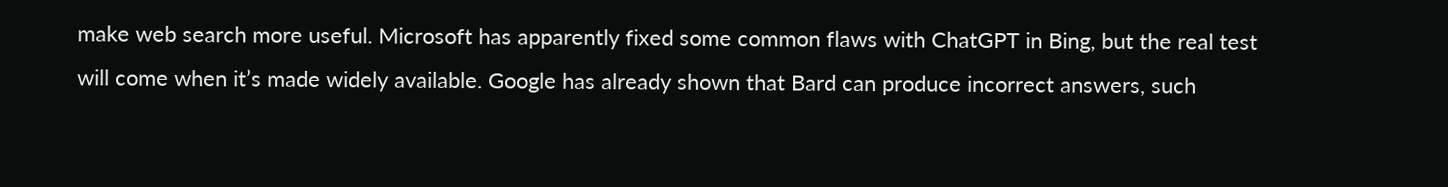make web search more useful. Microsoft has apparently fixed some common flaws with ChatGPT in Bing, but the real test will come when it’s made widely available. Google has already shown that Bard can produce incorrect answers, such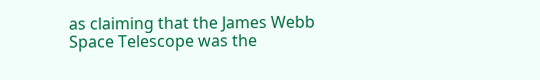as claiming that the James Webb Space Telescope was the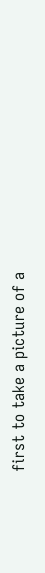first to take a picture of a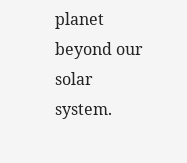planet beyond our solar system.